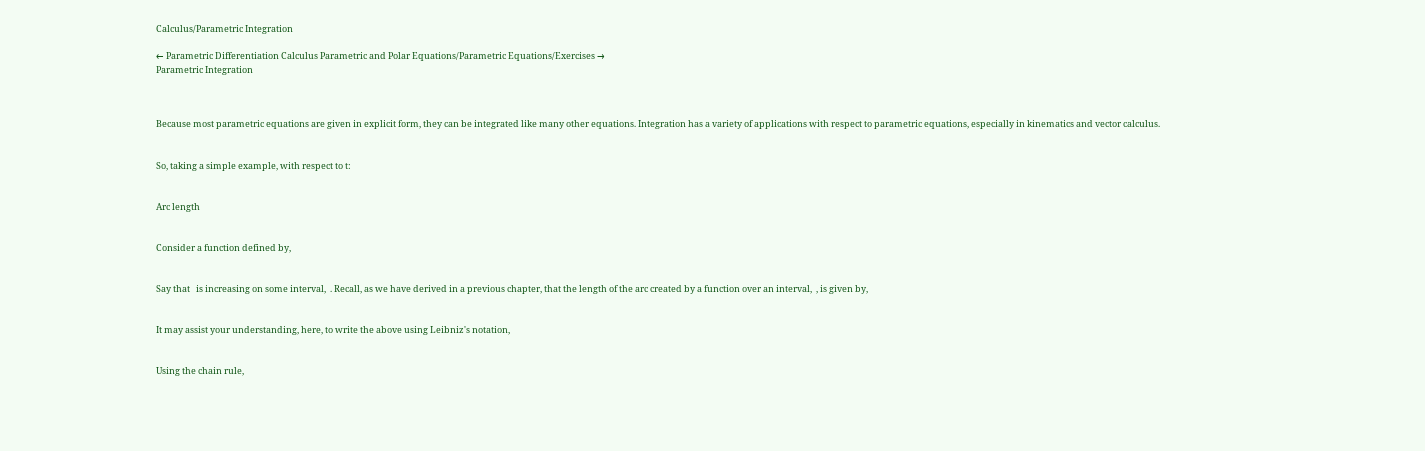Calculus/Parametric Integration

← Parametric Differentiation Calculus Parametric and Polar Equations/Parametric Equations/Exercises →
Parametric Integration



Because most parametric equations are given in explicit form, they can be integrated like many other equations. Integration has a variety of applications with respect to parametric equations, especially in kinematics and vector calculus.


So, taking a simple example, with respect to t:


Arc length


Consider a function defined by,


Say that   is increasing on some interval,  . Recall, as we have derived in a previous chapter, that the length of the arc created by a function over an interval,  , is given by,


It may assist your understanding, here, to write the above using Leibniz's notation,


Using the chain rule,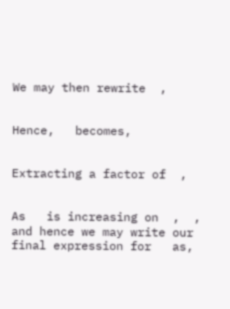We may then rewrite  ,


Hence,   becomes,


Extracting a factor of  ,


As   is increasing on  ,  , and hence we may write our final expression for   as,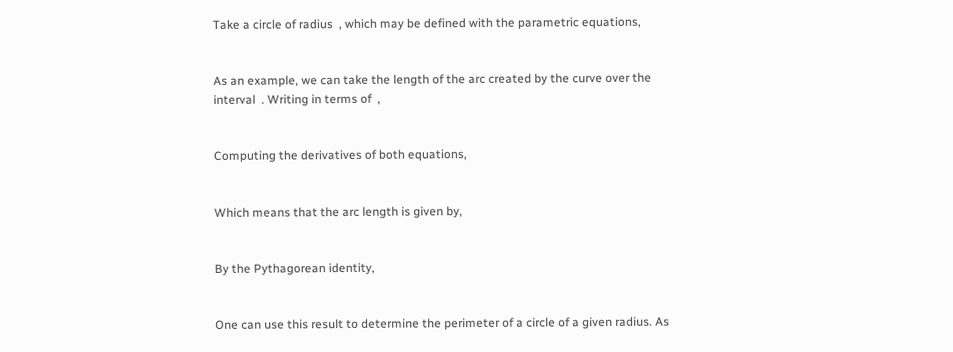Take a circle of radius  , which may be defined with the parametric equations,


As an example, we can take the length of the arc created by the curve over the interval  . Writing in terms of  ,


Computing the derivatives of both equations,


Which means that the arc length is given by,


By the Pythagorean identity,


One can use this result to determine the perimeter of a circle of a given radius. As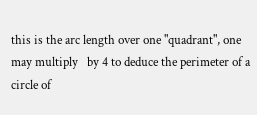this is the arc length over one "quadrant", one may multiply   by 4 to deduce the perimeter of a circle of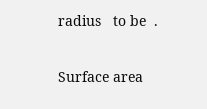radius   to be  .

Surface area